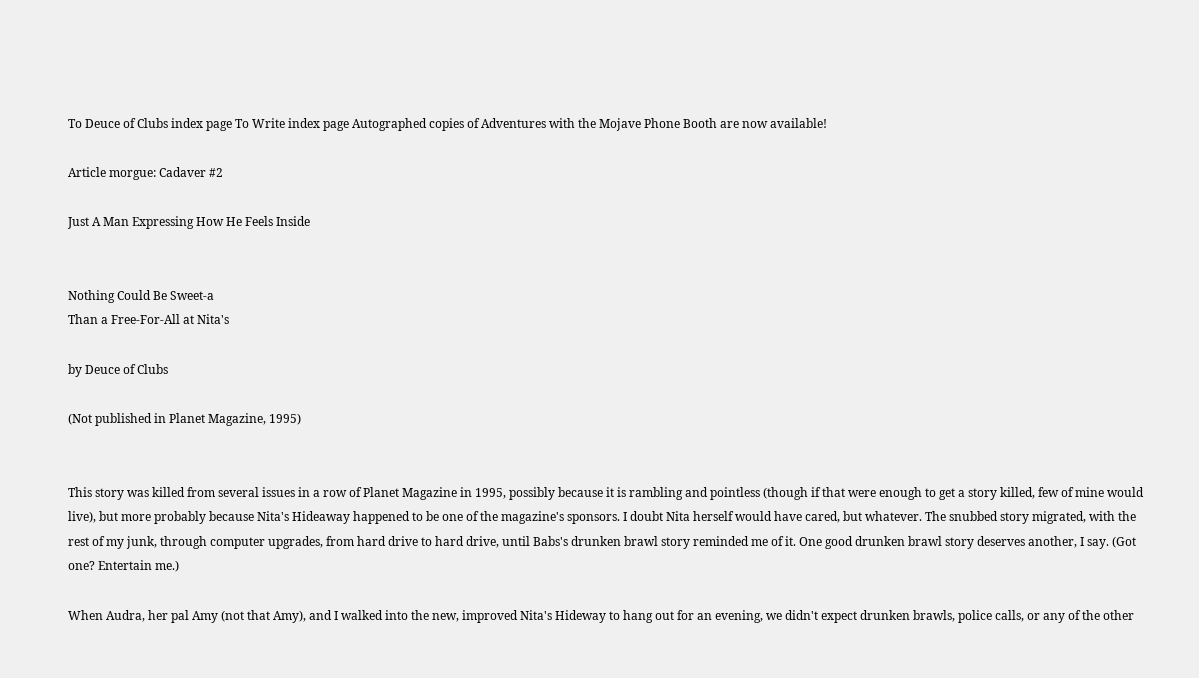To Deuce of Clubs index page To Write index page Autographed copies of Adventures with the Mojave Phone Booth are now available!

Article morgue: Cadaver #2

Just A Man Expressing How He Feels Inside


Nothing Could Be Sweet-a
Than a Free-For-All at Nita's

by Deuce of Clubs

(Not published in Planet Magazine, 1995)


This story was killed from several issues in a row of Planet Magazine in 1995, possibly because it is rambling and pointless (though if that were enough to get a story killed, few of mine would live), but more probably because Nita's Hideaway happened to be one of the magazine's sponsors. I doubt Nita herself would have cared, but whatever. The snubbed story migrated, with the rest of my junk, through computer upgrades, from hard drive to hard drive, until Babs's drunken brawl story reminded me of it. One good drunken brawl story deserves another, I say. (Got one? Entertain me.)

When Audra, her pal Amy (not that Amy), and I walked into the new, improved Nita's Hideway to hang out for an evening, we didn't expect drunken brawls, police calls, or any of the other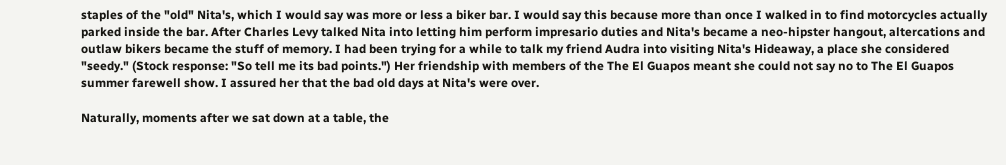staples of the "old" Nita's, which I would say was more or less a biker bar. I would say this because more than once I walked in to find motorcycles actually parked inside the bar. After Charles Levy talked Nita into letting him perform impresario duties and Nita's became a neo-hipster hangout, altercations and outlaw bikers became the stuff of memory. I had been trying for a while to talk my friend Audra into visiting Nita's Hideaway, a place she considered "seedy." (Stock response: "So tell me its bad points.") Her friendship with members of the The El Guapos meant she could not say no to The El Guapos summer farewell show. I assured her that the bad old days at Nita's were over.

Naturally, moments after we sat down at a table, the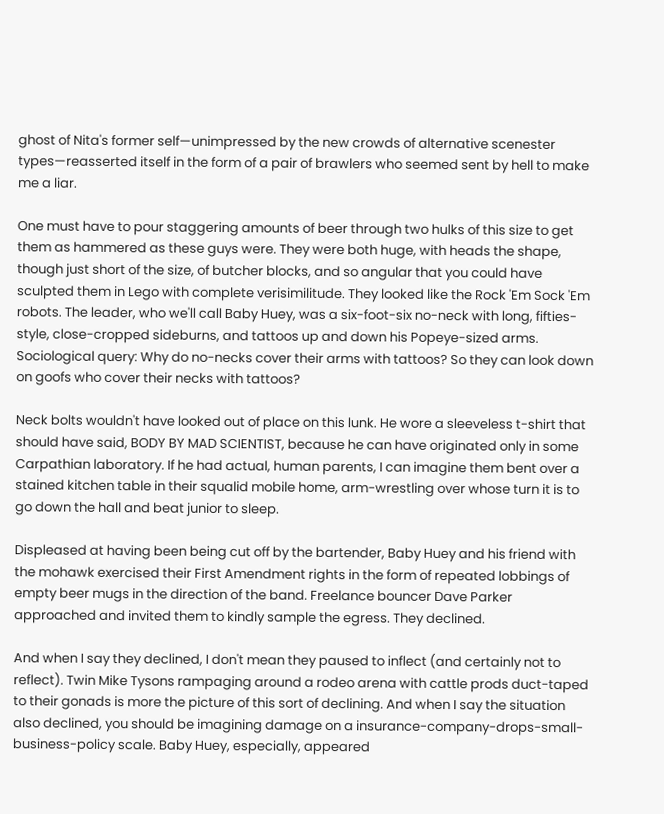ghost of Nita's former self—unimpressed by the new crowds of alternative scenester types—reasserted itself in the form of a pair of brawlers who seemed sent by hell to make me a liar.

One must have to pour staggering amounts of beer through two hulks of this size to get them as hammered as these guys were. They were both huge, with heads the shape, though just short of the size, of butcher blocks, and so angular that you could have sculpted them in Lego with complete verisimilitude. They looked like the Rock 'Em Sock 'Em robots. The leader, who we'll call Baby Huey, was a six-foot-six no-neck with long, fifties-style, close-cropped sideburns, and tattoos up and down his Popeye-sized arms. Sociological query: Why do no-necks cover their arms with tattoos? So they can look down on goofs who cover their necks with tattoos?

Neck bolts wouldn't have looked out of place on this lunk. He wore a sleeveless t-shirt that should have said, BODY BY MAD SCIENTIST, because he can have originated only in some Carpathian laboratory. If he had actual, human parents, I can imagine them bent over a stained kitchen table in their squalid mobile home, arm-wrestling over whose turn it is to go down the hall and beat junior to sleep.

Displeased at having been being cut off by the bartender, Baby Huey and his friend with the mohawk exercised their First Amendment rights in the form of repeated lobbings of empty beer mugs in the direction of the band. Freelance bouncer Dave Parker approached and invited them to kindly sample the egress. They declined.

And when I say they declined, I don't mean they paused to inflect (and certainly not to reflect). Twin Mike Tysons rampaging around a rodeo arena with cattle prods duct-taped to their gonads is more the picture of this sort of declining. And when I say the situation also declined, you should be imagining damage on a insurance-company-drops-small-business-policy scale. Baby Huey, especially, appeared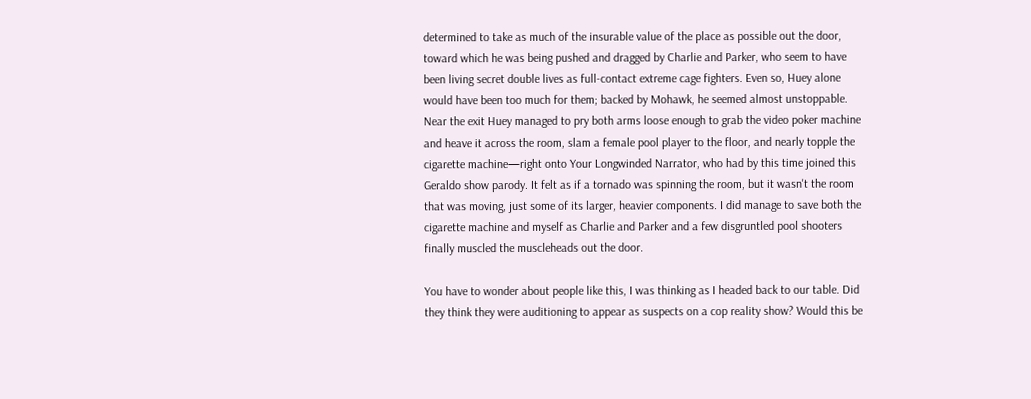determined to take as much of the insurable value of the place as possible out the door, toward which he was being pushed and dragged by Charlie and Parker, who seem to have been living secret double lives as full-contact extreme cage fighters. Even so, Huey alone would have been too much for them; backed by Mohawk, he seemed almost unstoppable. Near the exit Huey managed to pry both arms loose enough to grab the video poker machine and heave it across the room, slam a female pool player to the floor, and nearly topple the cigarette machine—right onto Your Longwinded Narrator, who had by this time joined this Geraldo show parody. It felt as if a tornado was spinning the room, but it wasn't the room that was moving, just some of its larger, heavier components. I did manage to save both the cigarette machine and myself as Charlie and Parker and a few disgruntled pool shooters finally muscled the muscleheads out the door.

You have to wonder about people like this, I was thinking as I headed back to our table. Did they think they were auditioning to appear as suspects on a cop reality show? Would this be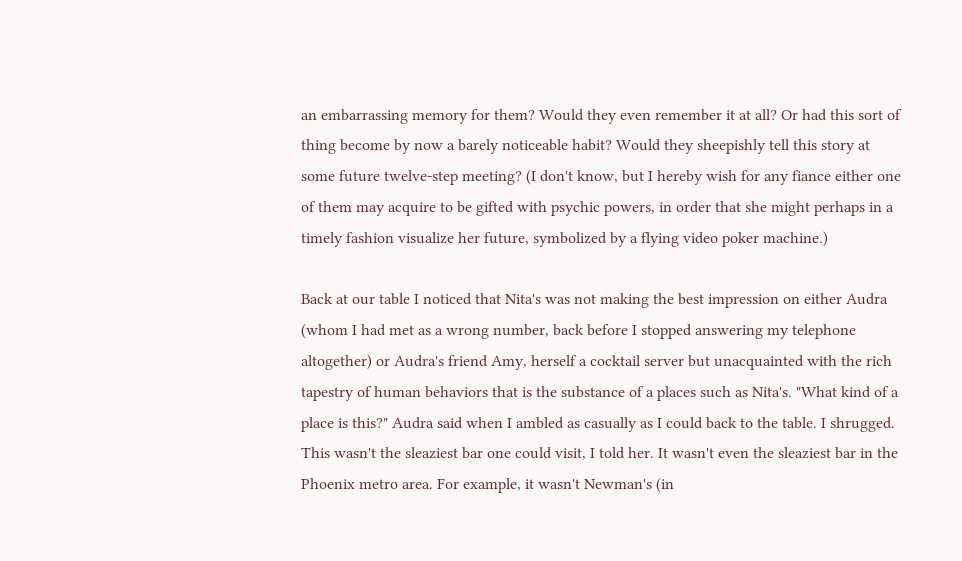an embarrassing memory for them? Would they even remember it at all? Or had this sort of thing become by now a barely noticeable habit? Would they sheepishly tell this story at some future twelve-step meeting? (I don't know, but I hereby wish for any fiance either one of them may acquire to be gifted with psychic powers, in order that she might perhaps in a timely fashion visualize her future, symbolized by a flying video poker machine.)

Back at our table I noticed that Nita's was not making the best impression on either Audra (whom I had met as a wrong number, back before I stopped answering my telephone altogether) or Audra's friend Amy, herself a cocktail server but unacquainted with the rich tapestry of human behaviors that is the substance of a places such as Nita's. "What kind of a place is this?" Audra said when I ambled as casually as I could back to the table. I shrugged. This wasn't the sleaziest bar one could visit, I told her. It wasn't even the sleaziest bar in the Phoenix metro area. For example, it wasn't Newman's (in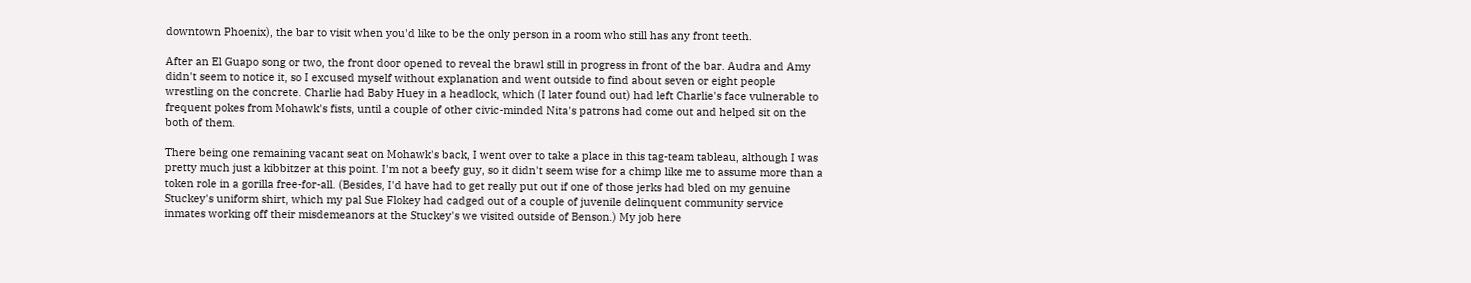downtown Phoenix), the bar to visit when you'd like to be the only person in a room who still has any front teeth.

After an El Guapo song or two, the front door opened to reveal the brawl still in progress in front of the bar. Audra and Amy didn't seem to notice it, so I excused myself without explanation and went outside to find about seven or eight people wrestling on the concrete. Charlie had Baby Huey in a headlock, which (I later found out) had left Charlie's face vulnerable to frequent pokes from Mohawk's fists, until a couple of other civic-minded Nita's patrons had come out and helped sit on the both of them.

There being one remaining vacant seat on Mohawk's back, I went over to take a place in this tag-team tableau, although I was pretty much just a kibbitzer at this point. I'm not a beefy guy, so it didn't seem wise for a chimp like me to assume more than a token role in a gorilla free-for-all. (Besides, I'd have had to get really put out if one of those jerks had bled on my genuine Stuckey's uniform shirt, which my pal Sue Flokey had cadged out of a couple of juvenile delinquent community service inmates working off their misdemeanors at the Stuckey's we visited outside of Benson.) My job here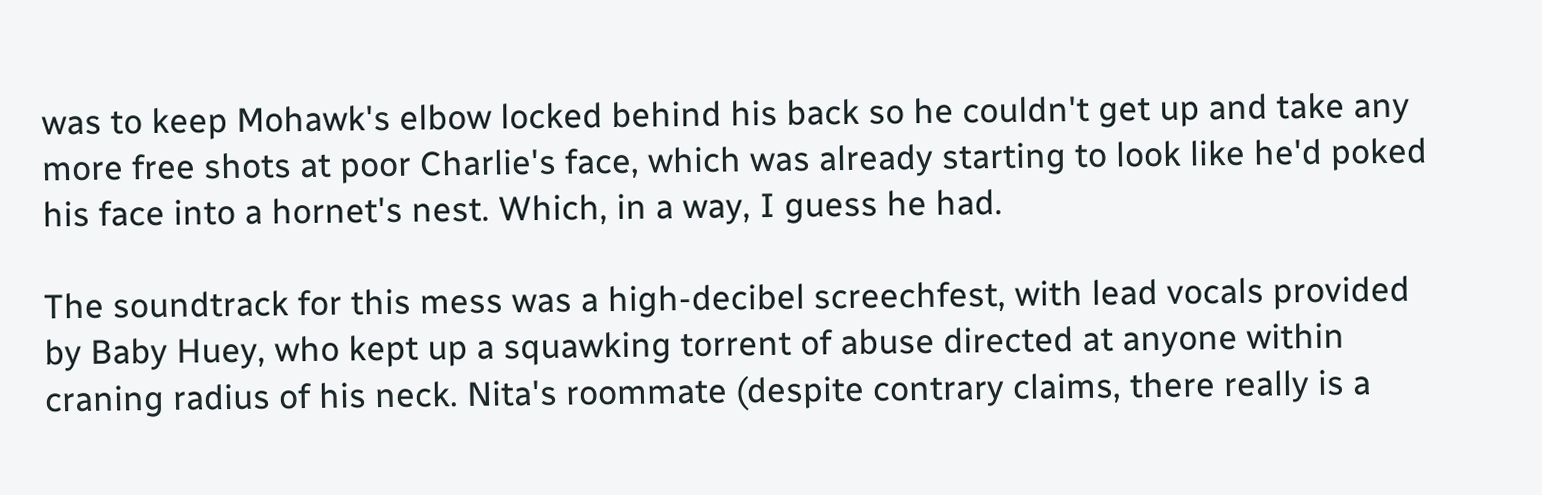was to keep Mohawk's elbow locked behind his back so he couldn't get up and take any more free shots at poor Charlie's face, which was already starting to look like he'd poked his face into a hornet's nest. Which, in a way, I guess he had.

The soundtrack for this mess was a high-decibel screechfest, with lead vocals provided by Baby Huey, who kept up a squawking torrent of abuse directed at anyone within craning radius of his neck. Nita's roommate (despite contrary claims, there really is a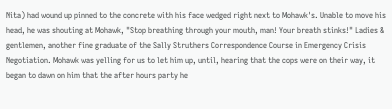Nita) had wound up pinned to the concrete with his face wedged right next to Mohawk's. Unable to move his head, he was shouting at Mohawk, "Stop breathing through your mouth, man! Your breath stinks!" Ladies & gentlemen, another fine graduate of the Sally Struthers Correspondence Course in Emergency Crisis Negotiation. Mohawk was yelling for us to let him up, until, hearing that the cops were on their way, it began to dawn on him that the after hours party he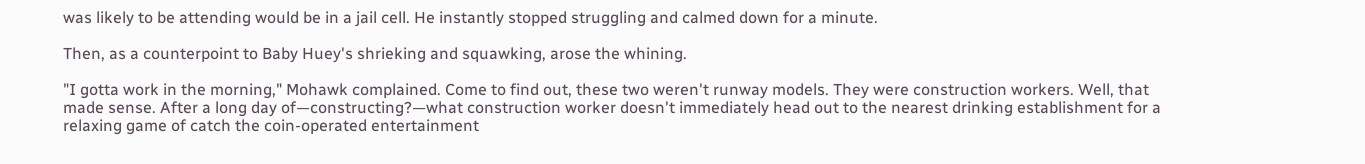was likely to be attending would be in a jail cell. He instantly stopped struggling and calmed down for a minute.

Then, as a counterpoint to Baby Huey's shrieking and squawking, arose the whining.

"I gotta work in the morning," Mohawk complained. Come to find out, these two weren't runway models. They were construction workers. Well, that made sense. After a long day of—constructing?—what construction worker doesn't immediately head out to the nearest drinking establishment for a relaxing game of catch the coin-operated entertainment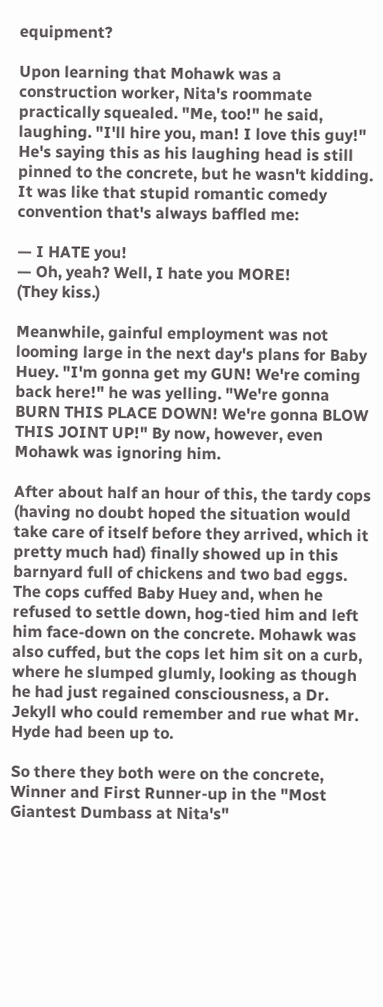equipment?

Upon learning that Mohawk was a construction worker, Nita's roommate practically squealed. "Me, too!" he said, laughing. "I'll hire you, man! I love this guy!" He's saying this as his laughing head is still pinned to the concrete, but he wasn't kidding. It was like that stupid romantic comedy convention that's always baffled me:

— I HATE you!
— Oh, yeah? Well, I hate you MORE!
(They kiss.)

Meanwhile, gainful employment was not looming large in the next day's plans for Baby Huey. "I'm gonna get my GUN! We're coming back here!" he was yelling. "We're gonna BURN THIS PLACE DOWN! We're gonna BLOW THIS JOINT UP!" By now, however, even Mohawk was ignoring him.

After about half an hour of this, the tardy cops (having no doubt hoped the situation would take care of itself before they arrived, which it pretty much had) finally showed up in this barnyard full of chickens and two bad eggs. The cops cuffed Baby Huey and, when he refused to settle down, hog-tied him and left him face-down on the concrete. Mohawk was also cuffed, but the cops let him sit on a curb, where he slumped glumly, looking as though he had just regained consciousness, a Dr. Jekyll who could remember and rue what Mr. Hyde had been up to.

So there they both were on the concrete, Winner and First Runner-up in the "Most Giantest Dumbass at Nita's"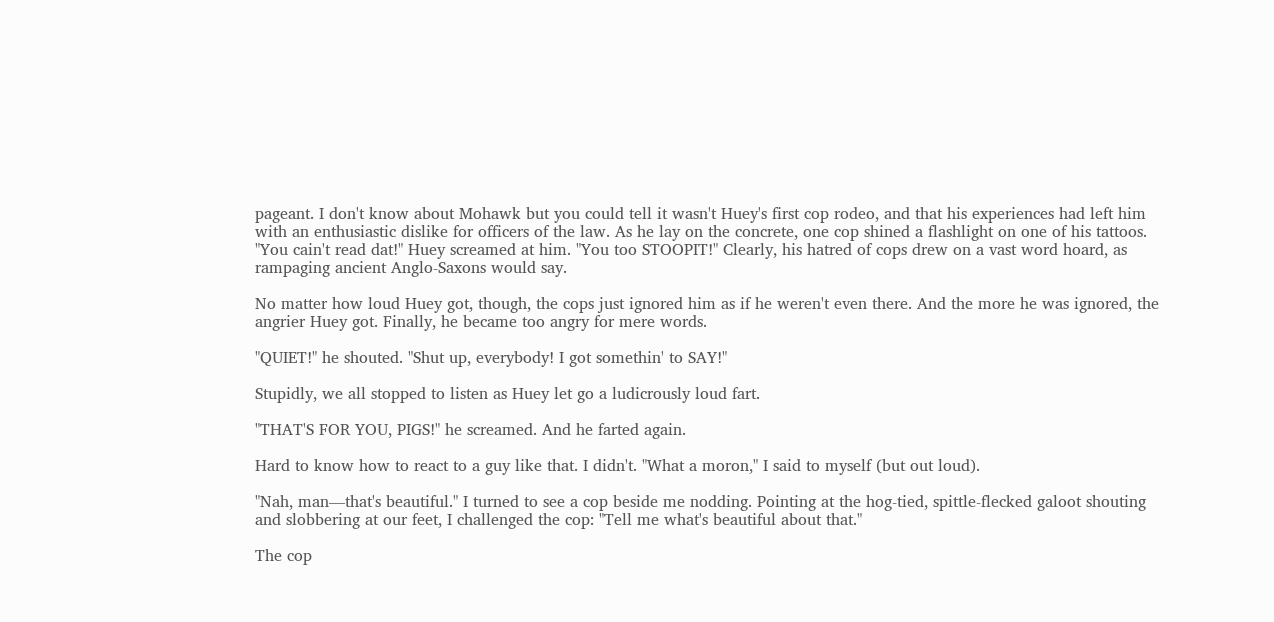pageant. I don't know about Mohawk but you could tell it wasn't Huey's first cop rodeo, and that his experiences had left him with an enthusiastic dislike for officers of the law. As he lay on the concrete, one cop shined a flashlight on one of his tattoos. "You cain't read dat!" Huey screamed at him. "You too STOOPIT!" Clearly, his hatred of cops drew on a vast word hoard, as rampaging ancient Anglo-Saxons would say.

No matter how loud Huey got, though, the cops just ignored him as if he weren't even there. And the more he was ignored, the angrier Huey got. Finally, he became too angry for mere words.

"QUIET!" he shouted. "Shut up, everybody! I got somethin' to SAY!"

Stupidly, we all stopped to listen as Huey let go a ludicrously loud fart.

"THAT'S FOR YOU, PIGS!" he screamed. And he farted again.

Hard to know how to react to a guy like that. I didn't. "What a moron," I said to myself (but out loud).

"Nah, man—that's beautiful." I turned to see a cop beside me nodding. Pointing at the hog-tied, spittle-flecked galoot shouting and slobbering at our feet, I challenged the cop: "Tell me what's beautiful about that."

The cop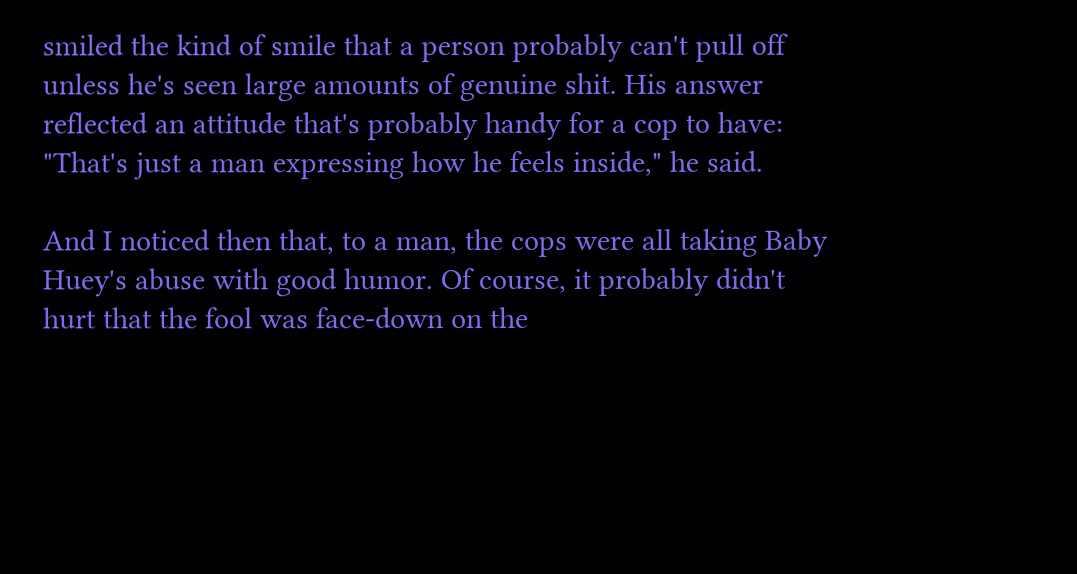smiled the kind of smile that a person probably can't pull off unless he's seen large amounts of genuine shit. His answer reflected an attitude that's probably handy for a cop to have: "That's just a man expressing how he feels inside," he said.

And I noticed then that, to a man, the cops were all taking Baby Huey's abuse with good humor. Of course, it probably didn't hurt that the fool was face-down on the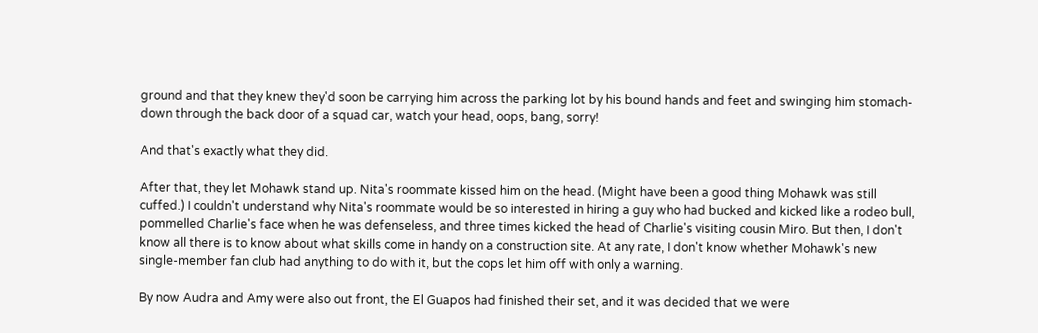ground and that they knew they'd soon be carrying him across the parking lot by his bound hands and feet and swinging him stomach-down through the back door of a squad car, watch your head, oops, bang, sorry!

And that's exactly what they did.

After that, they let Mohawk stand up. Nita's roommate kissed him on the head. (Might have been a good thing Mohawk was still cuffed.) I couldn't understand why Nita's roommate would be so interested in hiring a guy who had bucked and kicked like a rodeo bull, pommelled Charlie's face when he was defenseless, and three times kicked the head of Charlie's visiting cousin Miro. But then, I don't know all there is to know about what skills come in handy on a construction site. At any rate, I don't know whether Mohawk's new single-member fan club had anything to do with it, but the cops let him off with only a warning.

By now Audra and Amy were also out front, the El Guapos had finished their set, and it was decided that we were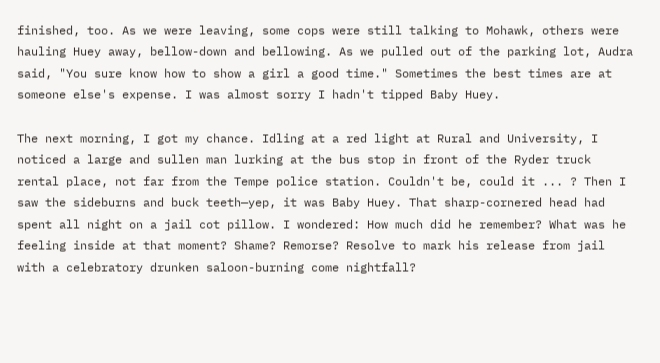finished, too. As we were leaving, some cops were still talking to Mohawk, others were hauling Huey away, bellow-down and bellowing. As we pulled out of the parking lot, Audra said, "You sure know how to show a girl a good time." Sometimes the best times are at someone else's expense. I was almost sorry I hadn't tipped Baby Huey.

The next morning, I got my chance. Idling at a red light at Rural and University, I noticed a large and sullen man lurking at the bus stop in front of the Ryder truck rental place, not far from the Tempe police station. Couldn't be, could it ... ? Then I saw the sideburns and buck teeth—yep, it was Baby Huey. That sharp-cornered head had spent all night on a jail cot pillow. I wondered: How much did he remember? What was he feeling inside at that moment? Shame? Remorse? Resolve to mark his release from jail with a celebratory drunken saloon-burning come nightfall?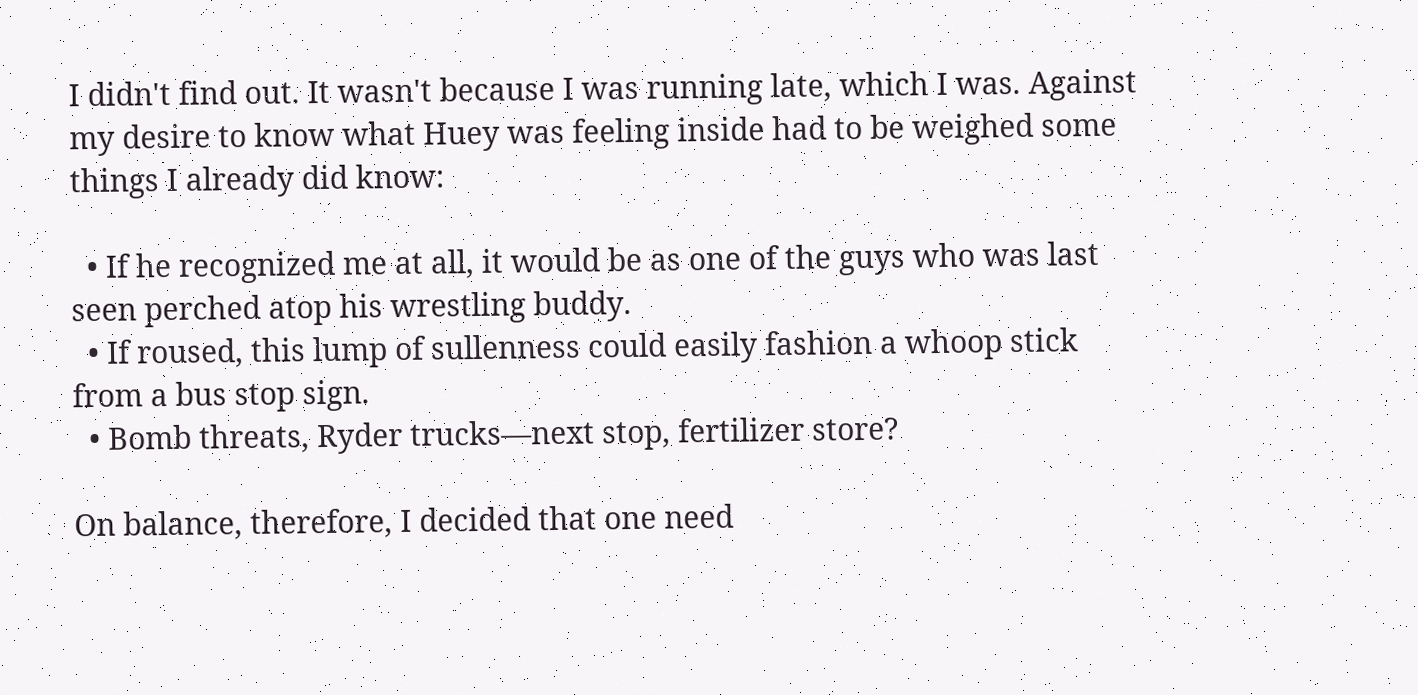I didn't find out. It wasn't because I was running late, which I was. Against my desire to know what Huey was feeling inside had to be weighed some things I already did know:

  • If he recognized me at all, it would be as one of the guys who was last seen perched atop his wrestling buddy.
  • If roused, this lump of sullenness could easily fashion a whoop stick from a bus stop sign.
  • Bomb threats, Ryder trucks—next stop, fertilizer store?

On balance, therefore, I decided that one need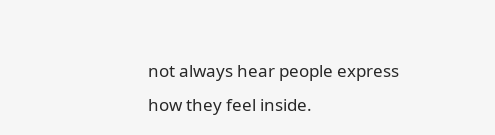not always hear people express how they feel inside.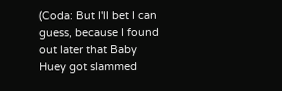(Coda: But I'll bet I can guess, because I found out later that Baby Huey got slammed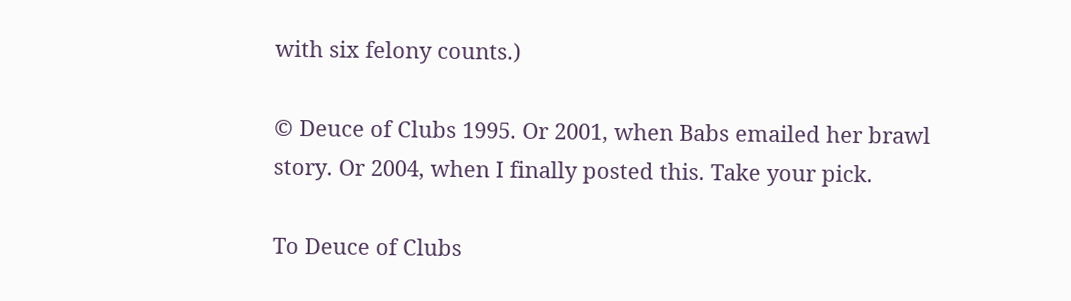with six felony counts.)

© Deuce of Clubs 1995. Or 2001, when Babs emailed her brawl story. Or 2004, when I finally posted this. Take your pick.

To Deuce of Clubs